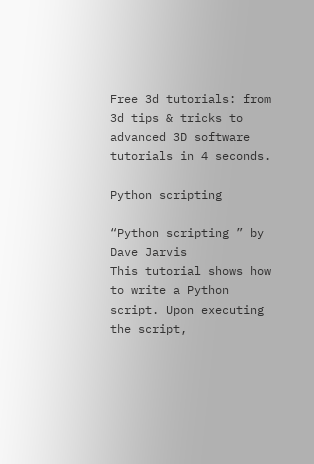Free 3d tutorials: from 3d tips & tricks to advanced 3D software tutorials in 4 seconds.

Python scripting

“Python scripting ” by Dave Jarvis
This tutorial shows how to write a Python script. Upon executing the script,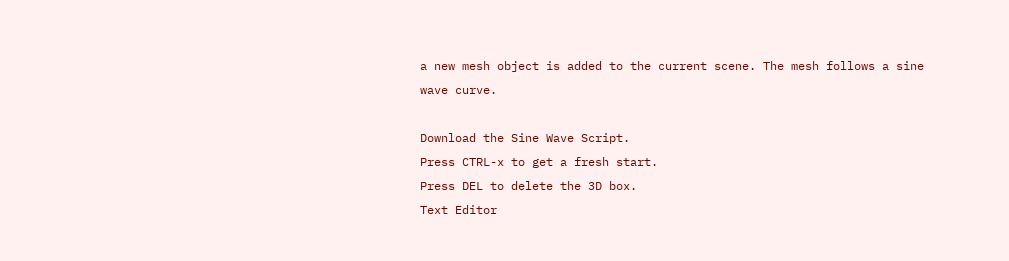a new mesh object is added to the current scene. The mesh follows a sine wave curve.

Download the Sine Wave Script.
Press CTRL-x to get a fresh start.
Press DEL to delete the 3D box.
Text Editor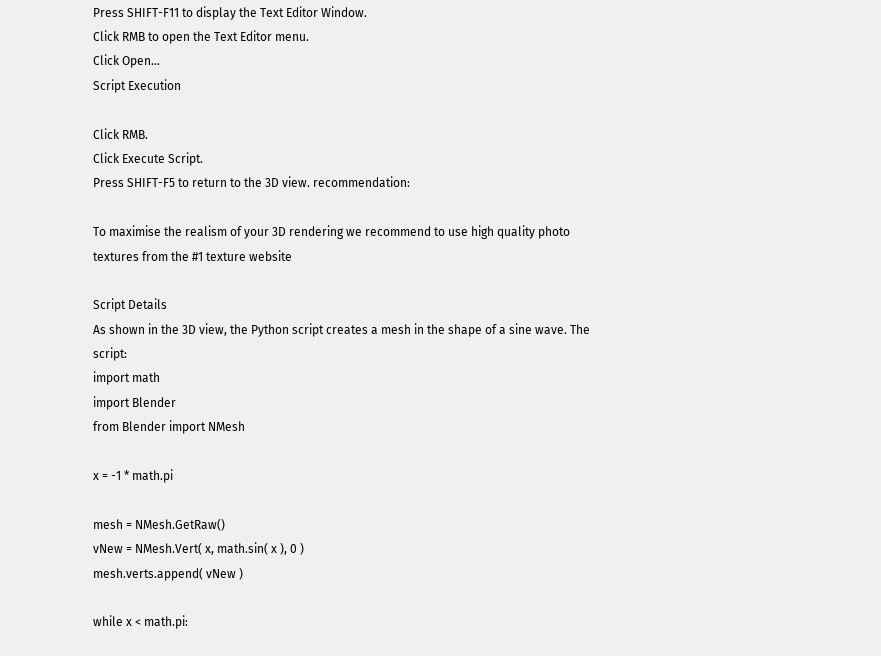Press SHIFT-F11 to display the Text Editor Window.
Click RMB to open the Text Editor menu.
Click Open…
Script Execution

Click RMB.
Click Execute Script.
Press SHIFT-F5 to return to the 3D view. recommendation:

To maximise the realism of your 3D rendering we recommend to use high quality photo textures from the #1 texture website

Script Details
As shown in the 3D view, the Python script creates a mesh in the shape of a sine wave. The script:
import math
import Blender
from Blender import NMesh

x = -1 * math.pi

mesh = NMesh.GetRaw()
vNew = NMesh.Vert( x, math.sin( x ), 0 )
mesh.verts.append( vNew )

while x < math.pi: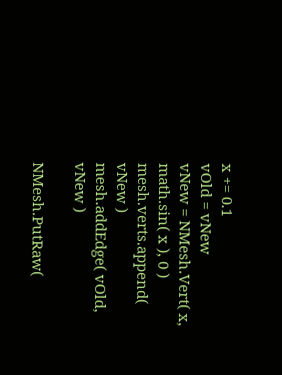x += 0.1
vOld = vNew
vNew = NMesh.Vert( x, math.sin( x ), 0 )
mesh.verts.append( vNew )
mesh.addEdge( vOld, vNew )

NMesh.PutRaw(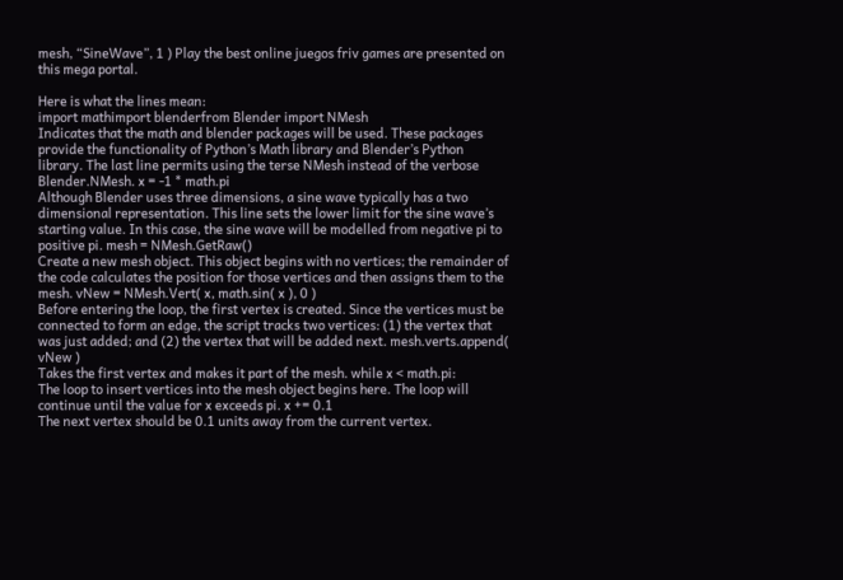mesh, “SineWave”, 1 ) Play the best online juegos friv games are presented on this mega portal.

Here is what the lines mean:
import mathimport blenderfrom Blender import NMesh
Indicates that the math and blender packages will be used. These packages provide the functionality of Python’s Math library and Blender’s Python library. The last line permits using the terse NMesh instead of the verbose Blender.NMesh. x = -1 * math.pi
Although Blender uses three dimensions, a sine wave typically has a two dimensional representation. This line sets the lower limit for the sine wave’s starting value. In this case, the sine wave will be modelled from negative pi to positive pi. mesh = NMesh.GetRaw()
Create a new mesh object. This object begins with no vertices; the remainder of the code calculates the position for those vertices and then assigns them to the mesh. vNew = NMesh.Vert( x, math.sin( x ), 0 )
Before entering the loop, the first vertex is created. Since the vertices must be connected to form an edge, the script tracks two vertices: (1) the vertex that was just added; and (2) the vertex that will be added next. mesh.verts.append( vNew )
Takes the first vertex and makes it part of the mesh. while x < math.pi:
The loop to insert vertices into the mesh object begins here. The loop will continue until the value for x exceeds pi. x += 0.1
The next vertex should be 0.1 units away from the current vertex.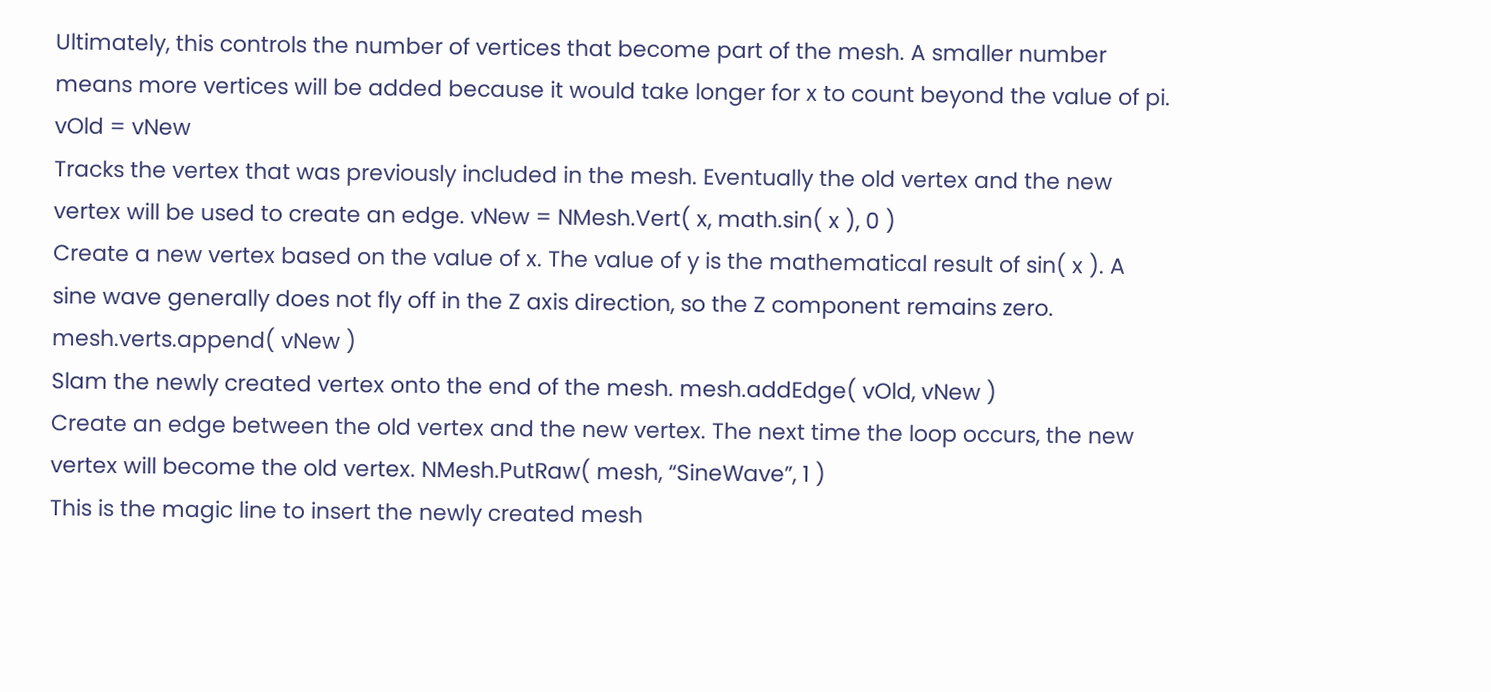Ultimately, this controls the number of vertices that become part of the mesh. A smaller number means more vertices will be added because it would take longer for x to count beyond the value of pi. vOld = vNew
Tracks the vertex that was previously included in the mesh. Eventually the old vertex and the new vertex will be used to create an edge. vNew = NMesh.Vert( x, math.sin( x ), 0 )
Create a new vertex based on the value of x. The value of y is the mathematical result of sin( x ). A sine wave generally does not fly off in the Z axis direction, so the Z component remains zero. mesh.verts.append( vNew )
Slam the newly created vertex onto the end of the mesh. mesh.addEdge( vOld, vNew )
Create an edge between the old vertex and the new vertex. The next time the loop occurs, the new vertex will become the old vertex. NMesh.PutRaw( mesh, “SineWave”, 1 )
This is the magic line to insert the newly created mesh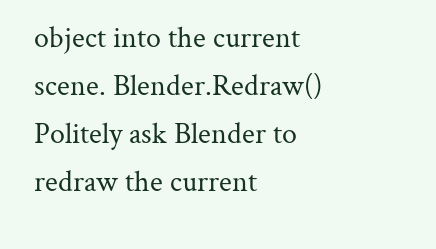object into the current scene. Blender.Redraw()
Politely ask Blender to redraw the current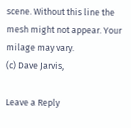scene. Without this line the mesh might not appear. Your milage may vary.
(c) Dave Jarvis,

Leave a Reply